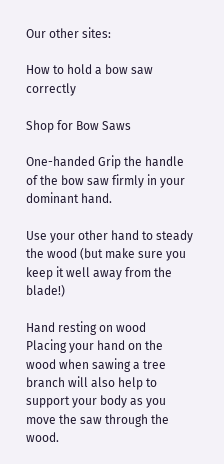Our other sites:

How to hold a bow saw correctly

Shop for Bow Saws

One-handed Grip the handle of the bow saw firmly in your dominant hand.

Use your other hand to steady the wood (but make sure you keep it well away from the blade!)

Hand resting on wood
Placing your hand on the wood when sawing a tree branch will also help to support your body as you move the saw through the wood.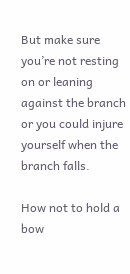But make sure you’re not resting on or leaning against the branch or you could injure yourself when the branch falls.

How not to hold a bow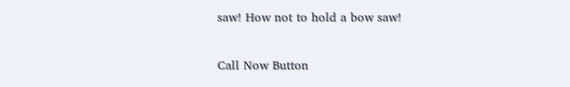saw! How not to hold a bow saw!

Call Now Button